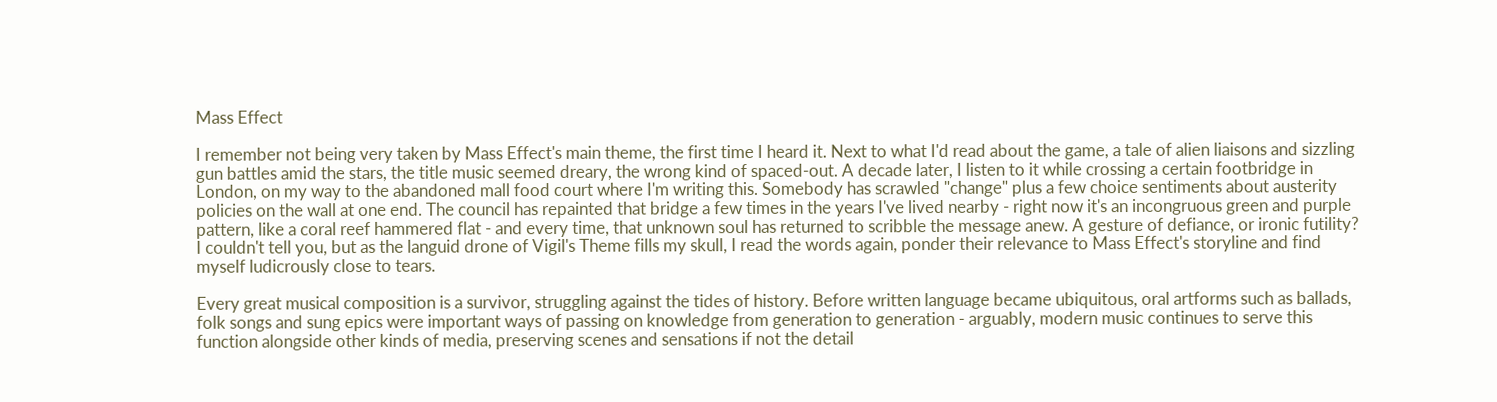Mass Effect

I remember not being very taken by Mass Effect's main theme, the first time I heard it. Next to what I'd read about the game, a tale of alien liaisons and sizzling gun battles amid the stars, the title music seemed dreary, the wrong kind of spaced-out. A decade later, I listen to it while crossing a certain footbridge in London, on my way to the abandoned mall food court where I'm writing this. Somebody has scrawled "change" plus a few choice sentiments about austerity policies on the wall at one end. The council has repainted that bridge a few times in the years I've lived nearby - right now it's an incongruous green and purple pattern, like a coral reef hammered flat - and every time, that unknown soul has returned to scribble the message anew. A gesture of defiance, or ironic futility? I couldn't tell you, but as the languid drone of Vigil's Theme fills my skull, I read the words again, ponder their relevance to Mass Effect's storyline and find myself ludicrously close to tears.

Every great musical composition is a survivor, struggling against the tides of history. Before written language became ubiquitous, oral artforms such as ballads, folk songs and sung epics were important ways of passing on knowledge from generation to generation - arguably, modern music continues to serve this function alongside other kinds of media, preserving scenes and sensations if not the detail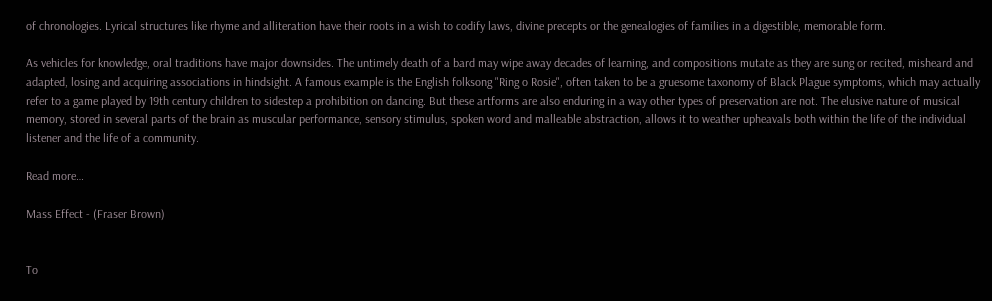of chronologies. Lyrical structures like rhyme and alliteration have their roots in a wish to codify laws, divine precepts or the genealogies of families in a digestible, memorable form.

As vehicles for knowledge, oral traditions have major downsides. The untimely death of a bard may wipe away decades of learning, and compositions mutate as they are sung or recited, misheard and adapted, losing and acquiring associations in hindsight. A famous example is the English folksong "Ring o Rosie", often taken to be a gruesome taxonomy of Black Plague symptoms, which may actually refer to a game played by 19th century children to sidestep a prohibition on dancing. But these artforms are also enduring in a way other types of preservation are not. The elusive nature of musical memory, stored in several parts of the brain as muscular performance, sensory stimulus, spoken word and malleable abstraction, allows it to weather upheavals both within the life of the individual listener and the life of a community.

Read more…

Mass Effect - (Fraser Brown)


To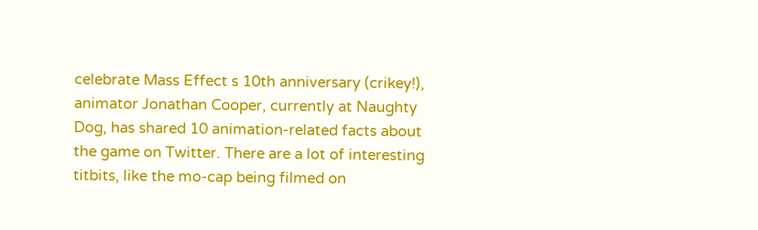celebrate Mass Effect s 10th anniversary (crikey!), animator Jonathan Cooper, currently at Naughty Dog, has shared 10 animation-related facts about the game on Twitter. There are a lot of interesting titbits, like the mo-cap being filmed on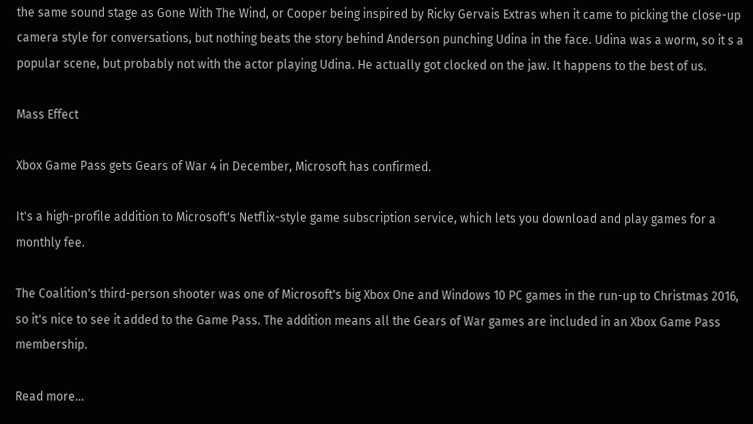the same sound stage as Gone With The Wind, or Cooper being inspired by Ricky Gervais Extras when it came to picking the close-up camera style for conversations, but nothing beats the story behind Anderson punching Udina in the face. Udina was a worm, so it s a popular scene, but probably not with the actor playing Udina. He actually got clocked on the jaw. It happens to the best of us.

Mass Effect

Xbox Game Pass gets Gears of War 4 in December, Microsoft has confirmed.

It's a high-profile addition to Microsoft's Netflix-style game subscription service, which lets you download and play games for a monthly fee.

The Coalition's third-person shooter was one of Microsoft's big Xbox One and Windows 10 PC games in the run-up to Christmas 2016, so it's nice to see it added to the Game Pass. The addition means all the Gears of War games are included in an Xbox Game Pass membership.

Read more…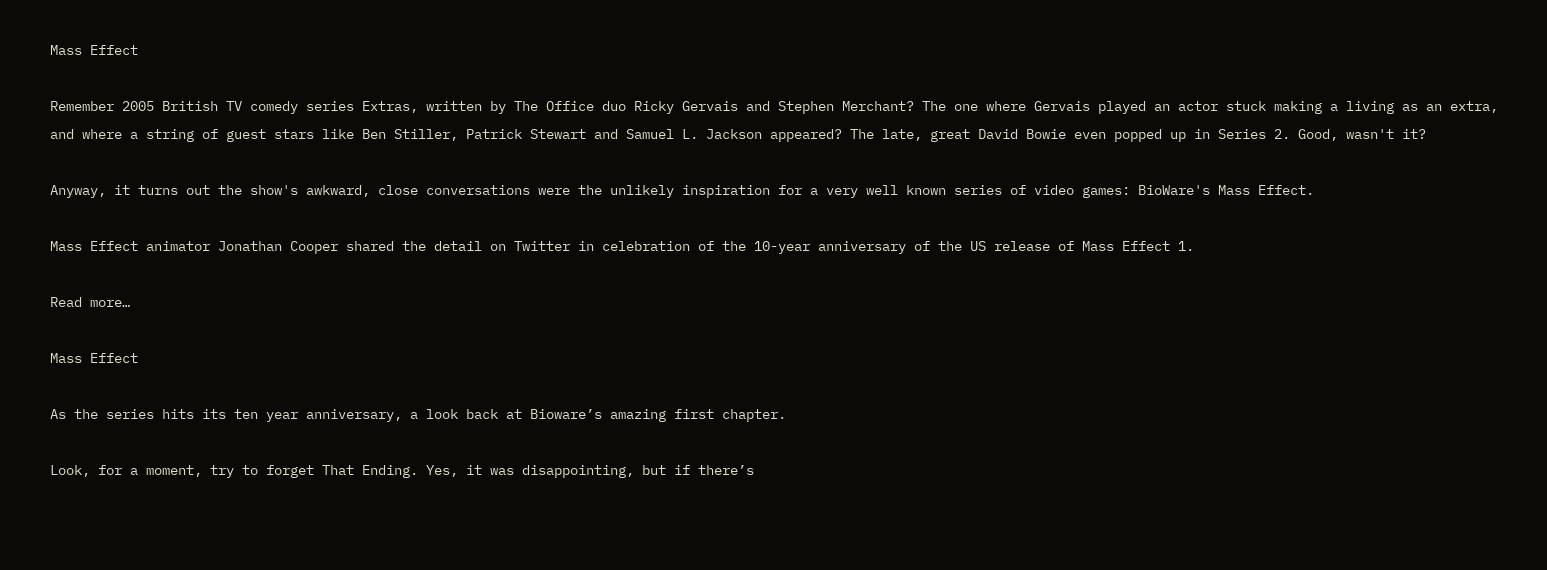Mass Effect

Remember 2005 British TV comedy series Extras, written by The Office duo Ricky Gervais and Stephen Merchant? The one where Gervais played an actor stuck making a living as an extra, and where a string of guest stars like Ben Stiller, Patrick Stewart and Samuel L. Jackson appeared? The late, great David Bowie even popped up in Series 2. Good, wasn't it?

Anyway, it turns out the show's awkward, close conversations were the unlikely inspiration for a very well known series of video games: BioWare's Mass Effect.

Mass Effect animator Jonathan Cooper shared the detail on Twitter in celebration of the 10-year anniversary of the US release of Mass Effect 1.

Read more…

Mass Effect

As the series hits its ten year anniversary, a look back at Bioware’s amazing first chapter.

Look, for a moment, try to forget That Ending. Yes, it was disappointing, but if there’s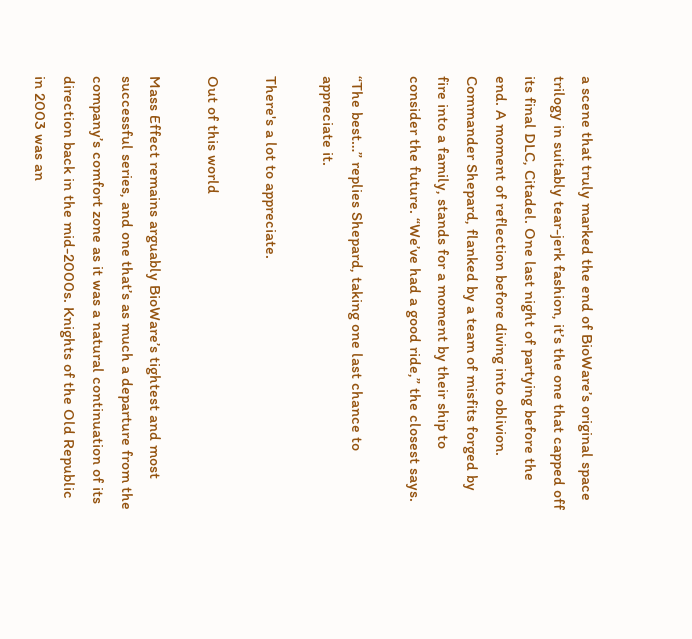a scene that truly marked the end of BioWare’s original space trilogy in suitably tear-jerk fashion, it’s the one that capped off its final DLC, Citadel. One last night of partying before the end. A moment of reflection before diving into oblivion. Commander Shepard, flanked by a team of misfits forged by fire into a family, stands for a moment by their ship to consider the future. “We’ve had a good ride,” the closest says.

“The best…” replies Shepard, taking one last chance to appreciate it.

There's a lot to appreciate.

Out of this world

Mass Effect remains arguably BioWare’s tightest and most successful series, and one that’s as much a departure from the company’s comfort zone as it was a natural continuation of its direction back in the mid-2000s. Knights of the Old Republic in 2003 was an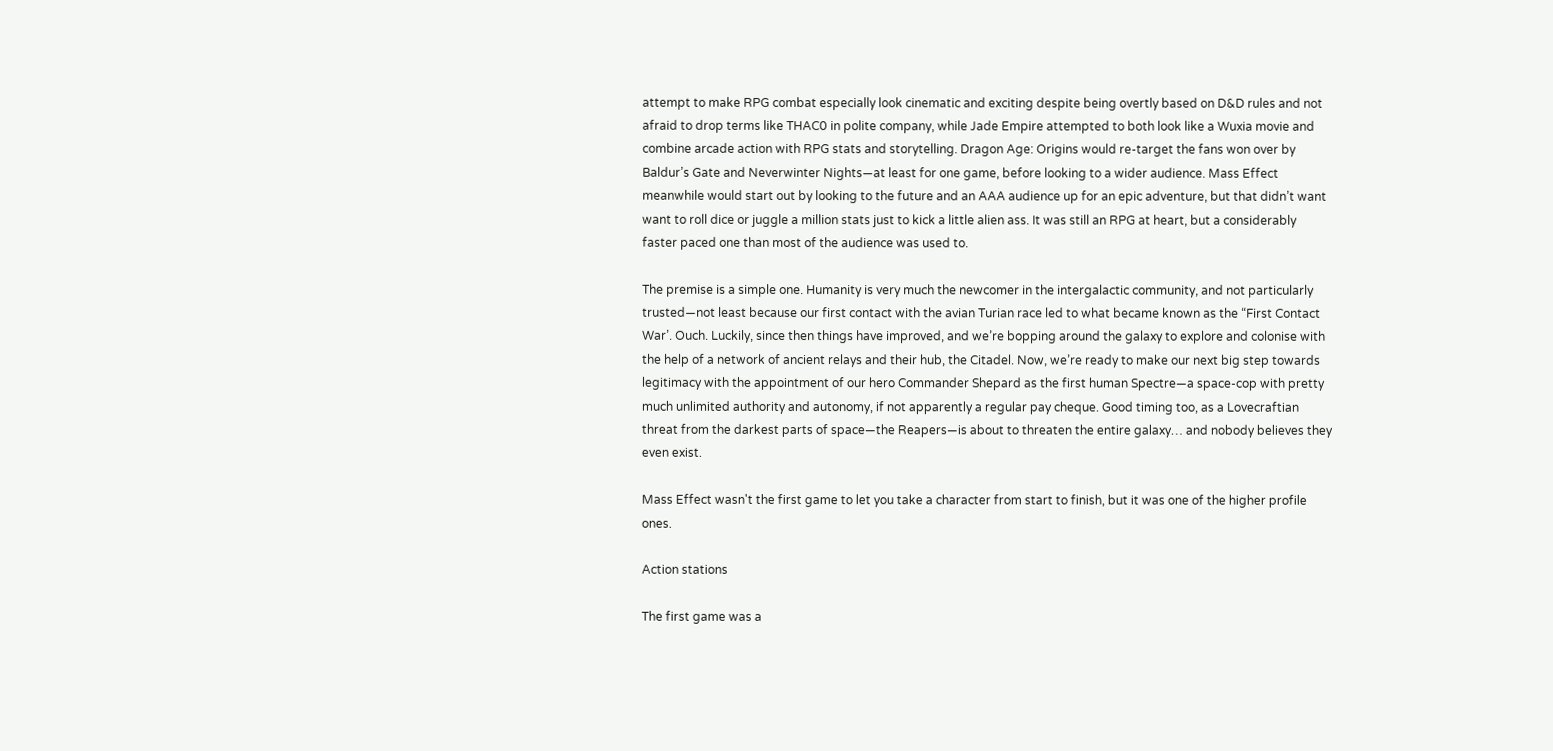attempt to make RPG combat especially look cinematic and exciting despite being overtly based on D&D rules and not afraid to drop terms like THAC0 in polite company, while Jade Empire attempted to both look like a Wuxia movie and combine arcade action with RPG stats and storytelling. Dragon Age: Origins would re-target the fans won over by Baldur’s Gate and Neverwinter Nights—at least for one game, before looking to a wider audience. Mass Effect meanwhile would start out by looking to the future and an AAA audience up for an epic adventure, but that didn’t want want to roll dice or juggle a million stats just to kick a little alien ass. It was still an RPG at heart, but a considerably faster paced one than most of the audience was used to.

The premise is a simple one. Humanity is very much the newcomer in the intergalactic community, and not particularly trusted—not least because our first contact with the avian Turian race led to what became known as the “First Contact War’. Ouch. Luckily, since then things have improved, and we’re bopping around the galaxy to explore and colonise with the help of a network of ancient relays and their hub, the Citadel. Now, we’re ready to make our next big step towards legitimacy with the appointment of our hero Commander Shepard as the first human Spectre—a space-cop with pretty much unlimited authority and autonomy, if not apparently a regular pay cheque. Good timing too, as a Lovecraftian threat from the darkest parts of space—the Reapers—is about to threaten the entire galaxy… and nobody believes they even exist.

Mass Effect wasn't the first game to let you take a character from start to finish, but it was one of the higher profile ones.

Action stations

The first game was a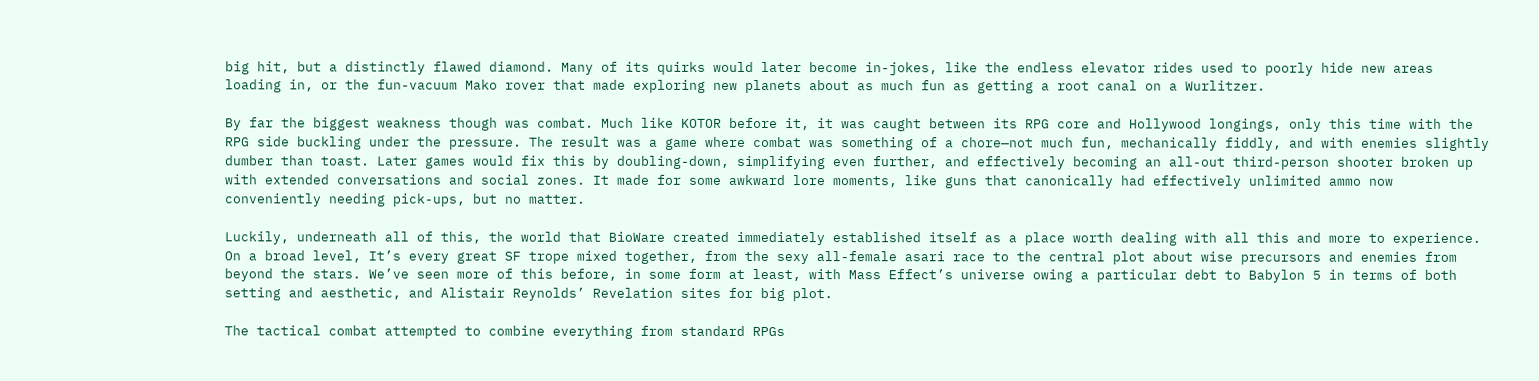big hit, but a distinctly flawed diamond. Many of its quirks would later become in-jokes, like the endless elevator rides used to poorly hide new areas loading in, or the fun-vacuum Mako rover that made exploring new planets about as much fun as getting a root canal on a Wurlitzer.

By far the biggest weakness though was combat. Much like KOTOR before it, it was caught between its RPG core and Hollywood longings, only this time with the RPG side buckling under the pressure. The result was a game where combat was something of a chore—not much fun, mechanically fiddly, and with enemies slightly dumber than toast. Later games would fix this by doubling-down, simplifying even further, and effectively becoming an all-out third-person shooter broken up with extended conversations and social zones. It made for some awkward lore moments, like guns that canonically had effectively unlimited ammo now conveniently needing pick-ups, but no matter.

Luckily, underneath all of this, the world that BioWare created immediately established itself as a place worth dealing with all this and more to experience. On a broad level, It’s every great SF trope mixed together, from the sexy all-female asari race to the central plot about wise precursors and enemies from beyond the stars. We’ve seen more of this before, in some form at least, with Mass Effect’s universe owing a particular debt to Babylon 5 in terms of both setting and aesthetic, and Alistair Reynolds’ Revelation sites for big plot.

The tactical combat attempted to combine everything from standard RPGs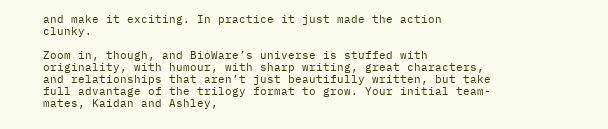and make it exciting. In practice it just made the action clunky.

Zoom in, though, and BioWare’s universe is stuffed with originality, with humour, with sharp writing, great characters, and relationships that aren’t just beautifully written, but take full advantage of the trilogy format to grow. Your initial team-mates, Kaidan and Ashley,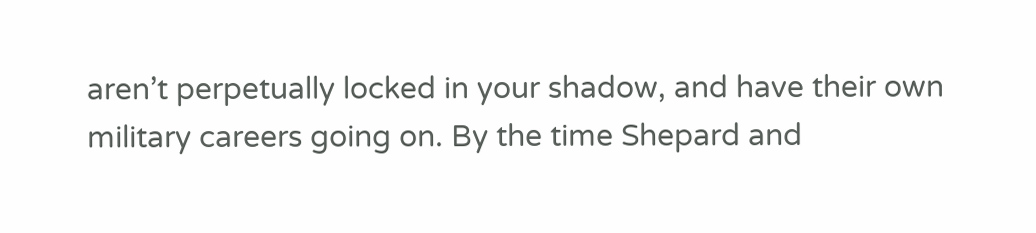aren’t perpetually locked in your shadow, and have their own military careers going on. By the time Shepard and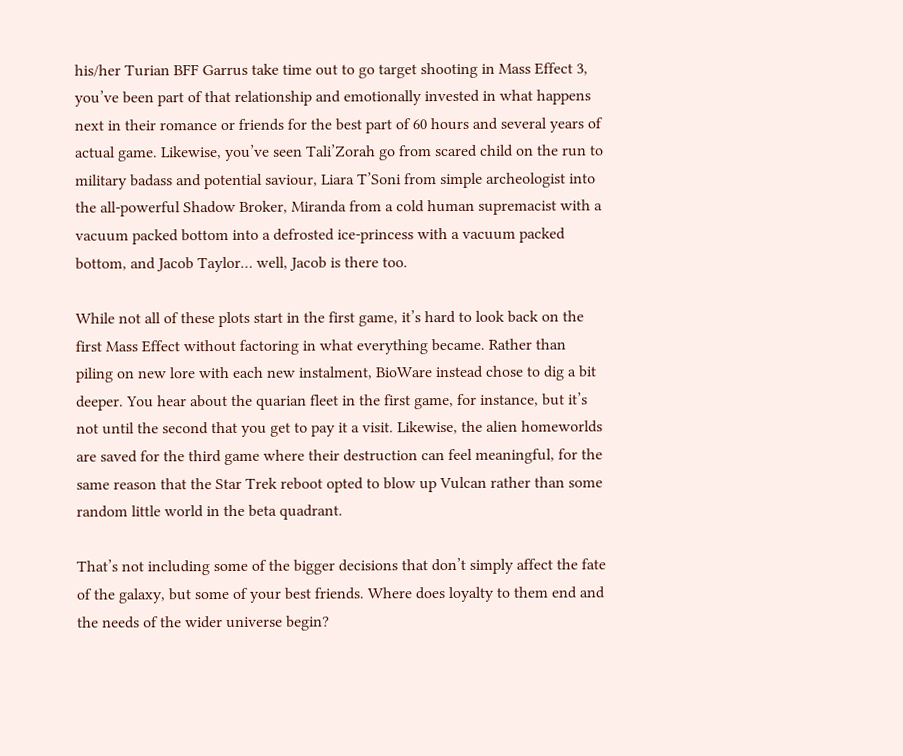his/her Turian BFF Garrus take time out to go target shooting in Mass Effect 3, you’ve been part of that relationship and emotionally invested in what happens next in their romance or friends for the best part of 60 hours and several years of actual game. Likewise, you’ve seen Tali’Zorah go from scared child on the run to military badass and potential saviour, Liara T’Soni from simple archeologist into the all-powerful Shadow Broker, Miranda from a cold human supremacist with a vacuum packed bottom into a defrosted ice-princess with a vacuum packed bottom, and Jacob Taylor… well, Jacob is there too.

While not all of these plots start in the first game, it’s hard to look back on the first Mass Effect without factoring in what everything became. Rather than piling on new lore with each new instalment, BioWare instead chose to dig a bit deeper. You hear about the quarian fleet in the first game, for instance, but it’s not until the second that you get to pay it a visit. Likewise, the alien homeworlds are saved for the third game where their destruction can feel meaningful, for the same reason that the Star Trek reboot opted to blow up Vulcan rather than some random little world in the beta quadrant.

That’s not including some of the bigger decisions that don’t simply affect the fate of the galaxy, but some of your best friends. Where does loyalty to them end and the needs of the wider universe begin?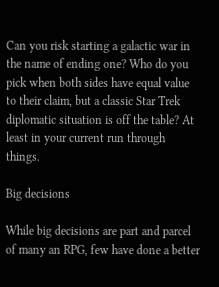Can you risk starting a galactic war in the name of ending one? Who do you pick when both sides have equal value to their claim, but a classic Star Trek diplomatic situation is off the table? At least in your current run through things.

Big decisions

While big decisions are part and parcel of many an RPG, few have done a better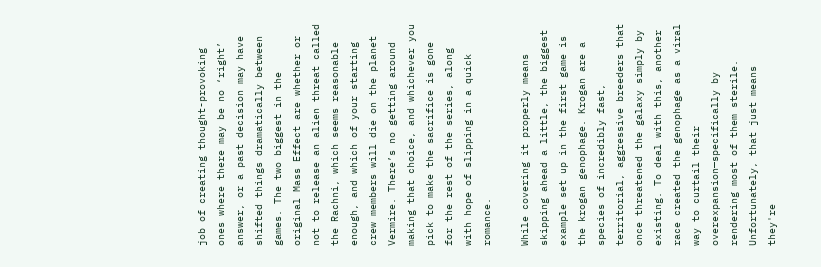job of creating thought-provoking ones where there may be no ‘right’ answer, or a past decision may have shifted things dramatically between games. The two biggest in the original Mass Effect are whether or not to release an alien threat called the Rachni, which seems reasonable enough, and which of your starting crew members will die on the planet Vermire. There’s no getting around making that choice, and whichever you pick to make the sacrifice is gone for the rest of the series, along with hope of slipping in a quick romance.

While covering it properly means skipping ahead a little, the biggest example set up in the first game is the krogan genophage. Krogan are a species of incredibly fast, territorial, aggressive breeders that once threatened the galaxy simply by existing. To deal with this, another race created the genophage as a viral way to curtail their overexpansion—specifically by rendering most of them sterile. Unfortunately, that just means they're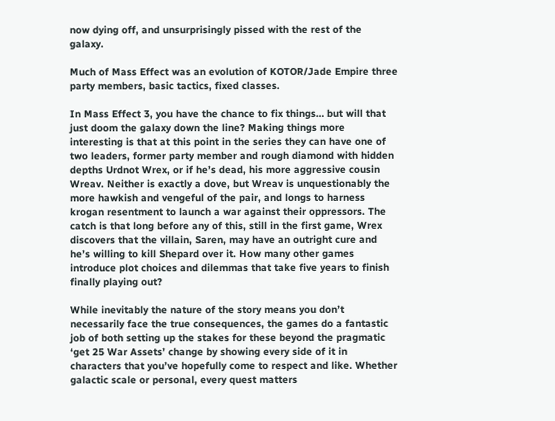now dying off, and unsurprisingly pissed with the rest of the galaxy.

Much of Mass Effect was an evolution of KOTOR/Jade Empire three party members, basic tactics, fixed classes.

In Mass Effect 3, you have the chance to fix things… but will that just doom the galaxy down the line? Making things more interesting is that at this point in the series they can have one of two leaders, former party member and rough diamond with hidden depths Urdnot Wrex, or if he’s dead, his more aggressive cousin Wreav. Neither is exactly a dove, but Wreav is unquestionably the more hawkish and vengeful of the pair, and longs to harness krogan resentment to launch a war against their oppressors. The catch is that long before any of this, still in the first game, Wrex discovers that the villain, Saren, may have an outright cure and he’s willing to kill Shepard over it. How many other games introduce plot choices and dilemmas that take five years to finish finally playing out?

While inevitably the nature of the story means you don’t necessarily face the true consequences, the games do a fantastic job of both setting up the stakes for these beyond the pragmatic ‘get 25 War Assets’ change by showing every side of it in characters that you’ve hopefully come to respect and like. Whether galactic scale or personal, every quest matters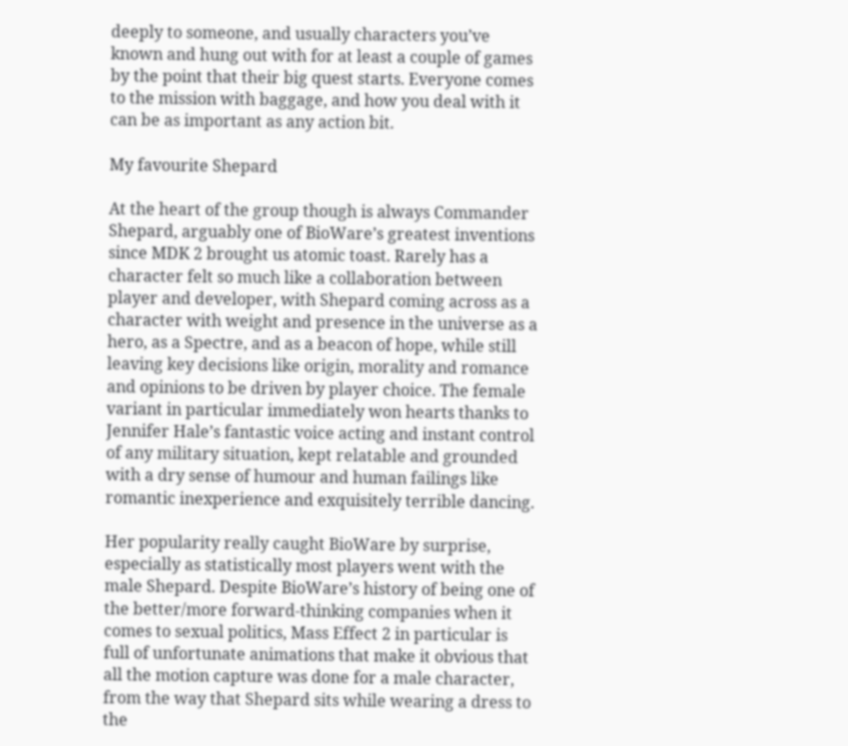deeply to someone, and usually characters you’ve known and hung out with for at least a couple of games by the point that their big quest starts. Everyone comes to the mission with baggage, and how you deal with it can be as important as any action bit.

My favourite Shepard

At the heart of the group though is always Commander Shepard, arguably one of BioWare’s greatest inventions since MDK 2 brought us atomic toast. Rarely has a character felt so much like a collaboration between player and developer, with Shepard coming across as a character with weight and presence in the universe as a hero, as a Spectre, and as a beacon of hope, while still leaving key decisions like origin, morality and romance and opinions to be driven by player choice. The female variant in particular immediately won hearts thanks to Jennifer Hale’s fantastic voice acting and instant control of any military situation, kept relatable and grounded with a dry sense of humour and human failings like romantic inexperience and exquisitely terrible dancing.

Her popularity really caught BioWare by surprise, especially as statistically most players went with the male Shepard. Despite BioWare’s history of being one of the better/more forward-thinking companies when it comes to sexual politics, Mass Effect 2 in particular is full of unfortunate animations that make it obvious that all the motion capture was done for a male character, from the way that Shepard sits while wearing a dress to the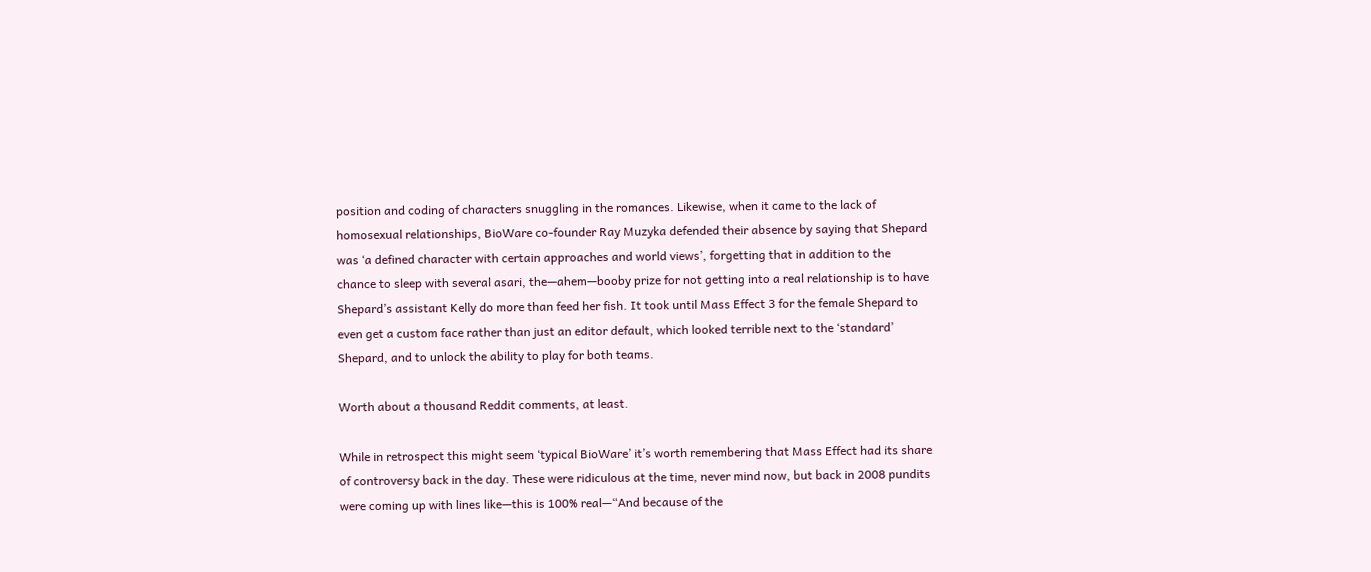position and coding of characters snuggling in the romances. Likewise, when it came to the lack of homosexual relationships, BioWare co-founder Ray Muzyka defended their absence by saying that Shepard was ‘a defined character with certain approaches and world views’, forgetting that in addition to the chance to sleep with several asari, the—ahem—booby prize for not getting into a real relationship is to have Shepard’s assistant Kelly do more than feed her fish. It took until Mass Effect 3 for the female Shepard to even get a custom face rather than just an editor default, which looked terrible next to the ‘standard’ Shepard, and to unlock the ability to play for both teams.

Worth about a thousand Reddit comments, at least.

While in retrospect this might seem ‘typical BioWare’ it’s worth remembering that Mass Effect had its share of controversy back in the day. These were ridiculous at the time, never mind now, but back in 2008 pundits were coming up with lines like—this is 100% real—“And because of the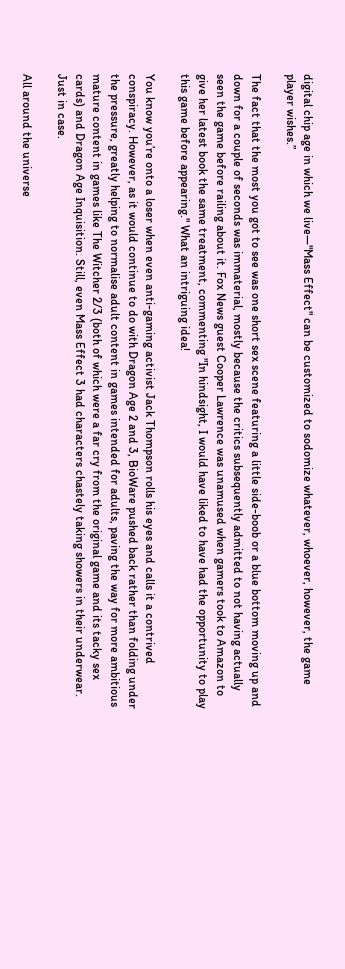digital chip age in which we live—"Mass Effect" can be customized to sodomize whatever, whoever, however, the game player wishes.”

The fact that the most you got to see was one short sex scene featuring a little side-boob or a blue bottom moving up and down for a couple of seconds was immaterial, mostly because the critics subsequently admitted to not having actually seen the game before railing about it. Fox News guest Cooper Lawrence was unamused when gamers took to Amazon to give her latest book the same treatment, commenting "In hindsight, I would have liked to have had the opportunity to play this game before appearing." What an intriguing idea!

You know you’re onto a loser when even anti-gaming activist Jack Thompson rolls his eyes and calls it a contrived conspiracy. However, as it would continue to do with Dragon Age 2 and 3, BioWare pushed back rather than folding under the pressure, greatly helping to normalise adult content in games intended for adults, paving the way for more ambitious mature content in games like The Witcher 2/3 (both of which were a far cry from the original game and its tacky sex cards) and Dragon Age Inquisition. Still, even Mass Effect 3 had characters chastely taking showers in their underwear. Just in case.

All around the universe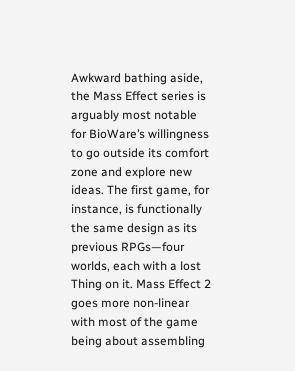Awkward bathing aside, the Mass Effect series is arguably most notable for BioWare’s willingness to go outside its comfort zone and explore new ideas. The first game, for instance, is functionally the same design as its previous RPGs—four worlds, each with a lost Thing on it. Mass Effect 2 goes more non-linear with most of the game being about assembling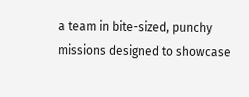a team in bite-sized, punchy missions designed to showcase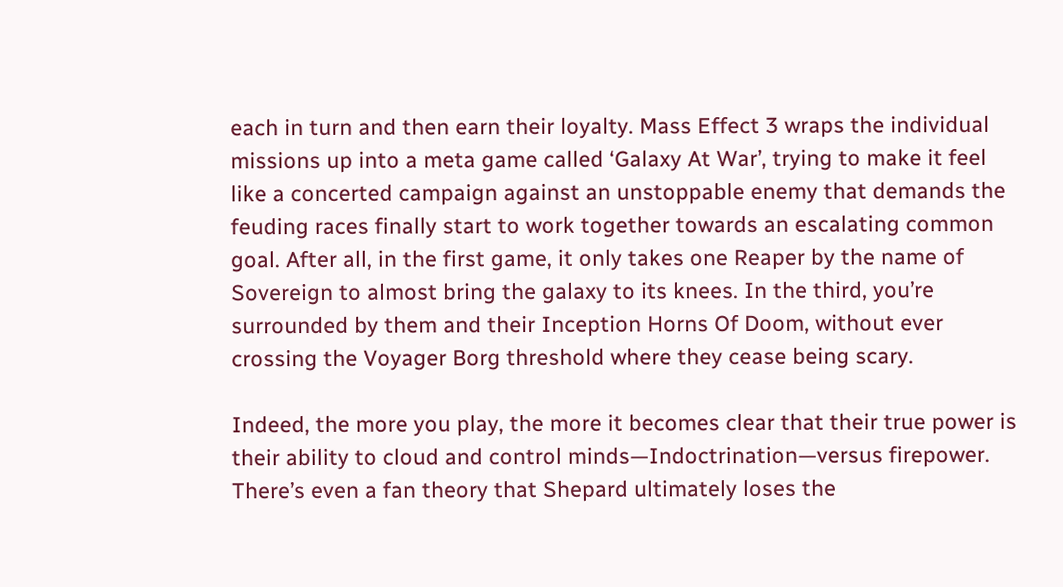each in turn and then earn their loyalty. Mass Effect 3 wraps the individual missions up into a meta game called ‘Galaxy At War’, trying to make it feel like a concerted campaign against an unstoppable enemy that demands the feuding races finally start to work together towards an escalating common goal. After all, in the first game, it only takes one Reaper by the name of Sovereign to almost bring the galaxy to its knees. In the third, you’re surrounded by them and their Inception Horns Of Doom, without ever crossing the Voyager Borg threshold where they cease being scary.

Indeed, the more you play, the more it becomes clear that their true power is their ability to cloud and control minds—Indoctrination—versus firepower. There’s even a fan theory that Shepard ultimately loses the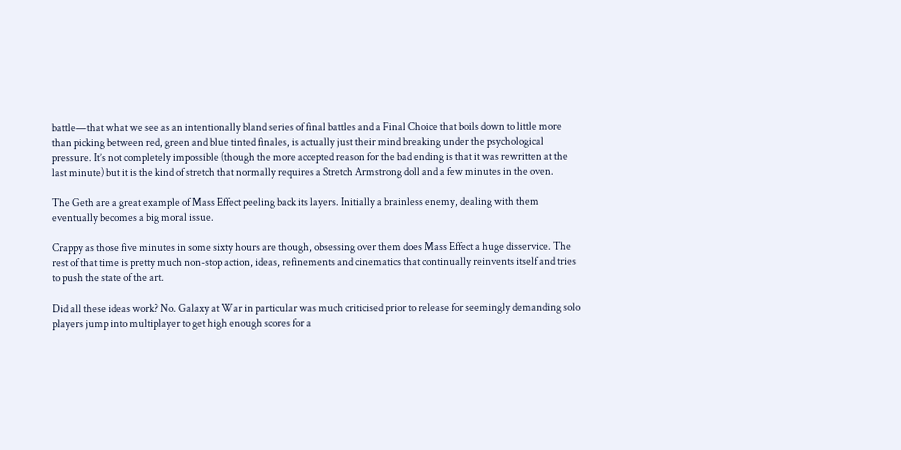battle—that what we see as an intentionally bland series of final battles and a Final Choice that boils down to little more than picking between red, green and blue tinted finales, is actually just their mind breaking under the psychological pressure. It’s not completely impossible (though the more accepted reason for the bad ending is that it was rewritten at the last minute) but it is the kind of stretch that normally requires a Stretch Armstrong doll and a few minutes in the oven.

The Geth are a great example of Mass Effect peeling back its layers. Initially a brainless enemy, dealing with them eventually becomes a big moral issue.

Crappy as those five minutes in some sixty hours are though, obsessing over them does Mass Effect a huge disservice. The rest of that time is pretty much non-stop action, ideas, refinements and cinematics that continually reinvents itself and tries to push the state of the art.

Did all these ideas work? No. Galaxy at War in particular was much criticised prior to release for seemingly demanding solo players jump into multiplayer to get high enough scores for a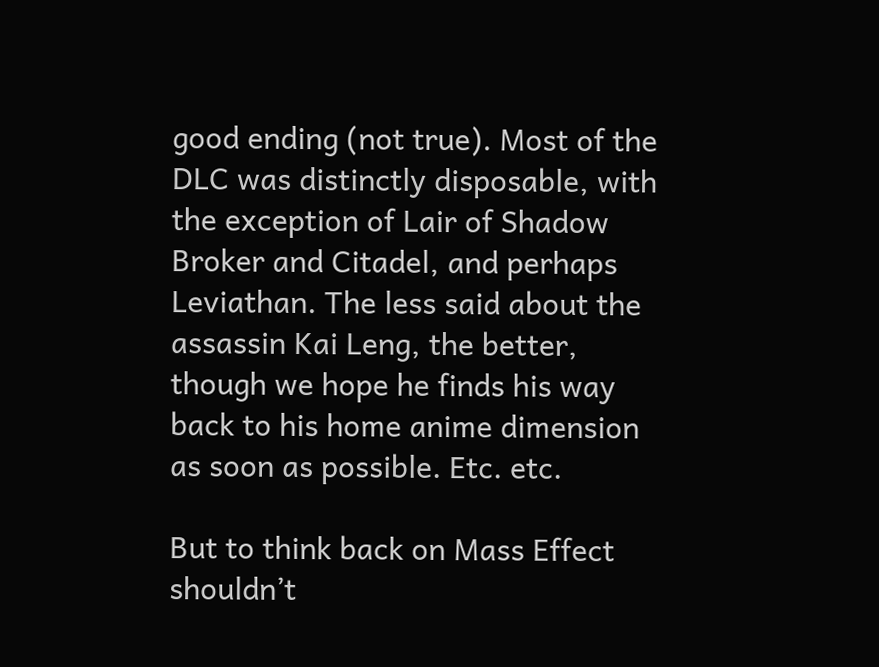good ending (not true). Most of the DLC was distinctly disposable, with the exception of Lair of Shadow Broker and Citadel, and perhaps Leviathan. The less said about the assassin Kai Leng, the better, though we hope he finds his way back to his home anime dimension as soon as possible. Etc. etc.

But to think back on Mass Effect shouldn’t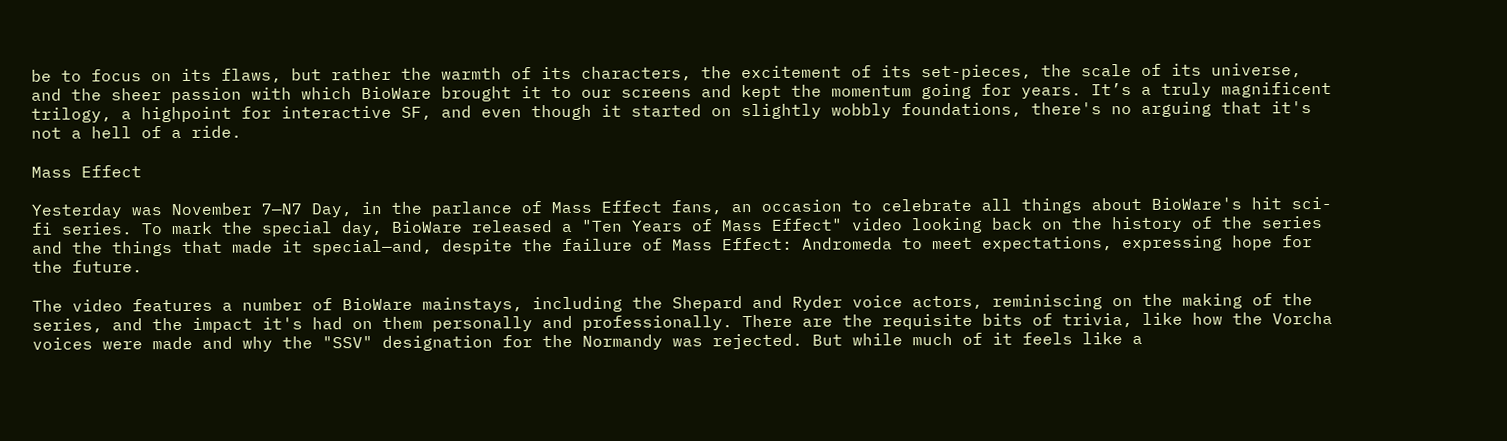be to focus on its flaws, but rather the warmth of its characters, the excitement of its set-pieces, the scale of its universe, and the sheer passion with which BioWare brought it to our screens and kept the momentum going for years. It’s a truly magnificent trilogy, a highpoint for interactive SF, and even though it started on slightly wobbly foundations, there's no arguing that it's not a hell of a ride.

Mass Effect

Yesterday was November 7—N7 Day, in the parlance of Mass Effect fans, an occasion to celebrate all things about BioWare's hit sci-fi series. To mark the special day, BioWare released a "Ten Years of Mass Effect" video looking back on the history of the series and the things that made it special—and, despite the failure of Mass Effect: Andromeda to meet expectations, expressing hope for the future.

The video features a number of BioWare mainstays, including the Shepard and Ryder voice actors, reminiscing on the making of the series, and the impact it's had on them personally and professionally. There are the requisite bits of trivia, like how the Vorcha voices were made and why the "SSV" designation for the Normandy was rejected. But while much of it feels like a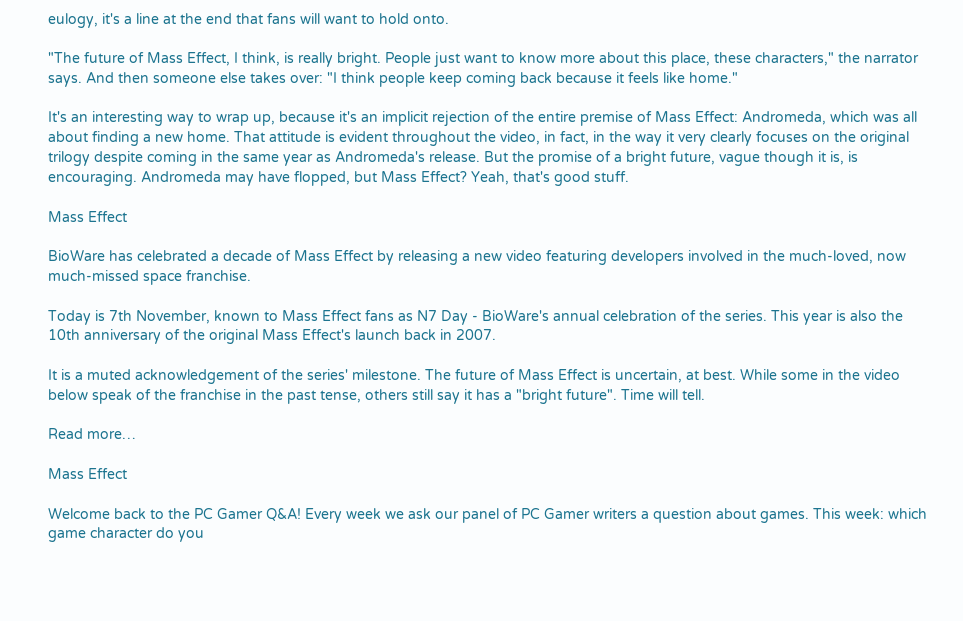eulogy, it's a line at the end that fans will want to hold onto.

"The future of Mass Effect, I think, is really bright. People just want to know more about this place, these characters," the narrator says. And then someone else takes over: "I think people keep coming back because it feels like home."

It's an interesting way to wrap up, because it's an implicit rejection of the entire premise of Mass Effect: Andromeda, which was all about finding a new home. That attitude is evident throughout the video, in fact, in the way it very clearly focuses on the original trilogy despite coming in the same year as Andromeda's release. But the promise of a bright future, vague though it is, is encouraging. Andromeda may have flopped, but Mass Effect? Yeah, that's good stuff.

Mass Effect

BioWare has celebrated a decade of Mass Effect by releasing a new video featuring developers involved in the much-loved, now much-missed space franchise.

Today is 7th November, known to Mass Effect fans as N7 Day - BioWare's annual celebration of the series. This year is also the 10th anniversary of the original Mass Effect's launch back in 2007.

It is a muted acknowledgement of the series' milestone. The future of Mass Effect is uncertain, at best. While some in the video below speak of the franchise in the past tense, others still say it has a "bright future". Time will tell.

Read more…

Mass Effect

Welcome back to the PC Gamer Q&A! Every week we ask our panel of PC Gamer writers a question about games. This week: which game character do you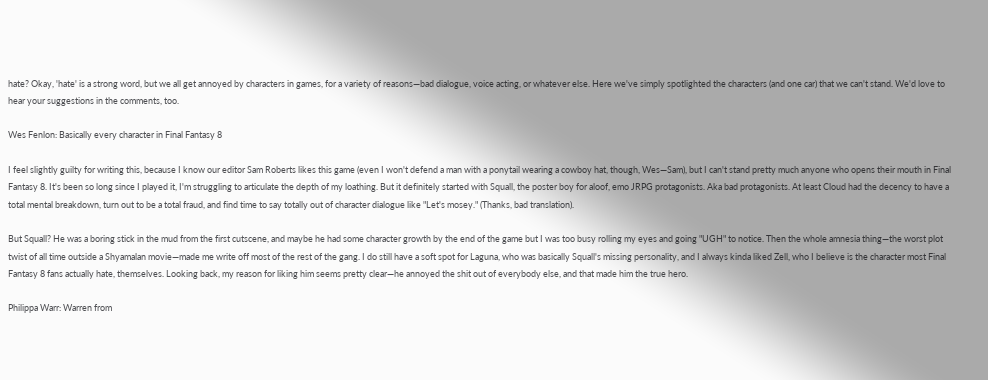hate? Okay, 'hate' is a strong word, but we all get annoyed by characters in games, for a variety of reasons—bad dialogue, voice acting, or whatever else. Here we've simply spotlighted the characters (and one car) that we can't stand. We'd love to hear your suggestions in the comments, too.

Wes Fenlon: Basically every character in Final Fantasy 8

I feel slightly guilty for writing this, because I know our editor Sam Roberts likes this game (even I won't defend a man with a ponytail wearing a cowboy hat, though, Wes—Sam), but I can't stand pretty much anyone who opens their mouth in Final Fantasy 8. It's been so long since I played it, I'm struggling to articulate the depth of my loathing. But it definitely started with Squall, the poster boy for aloof, emo JRPG protagonists. Aka bad protagonists. At least Cloud had the decency to have a total mental breakdown, turn out to be a total fraud, and find time to say totally out of character dialogue like "Let's mosey." (Thanks, bad translation).

But Squall? He was a boring stick in the mud from the first cutscene, and maybe he had some character growth by the end of the game but I was too busy rolling my eyes and going "UGH" to notice. Then the whole amnesia thing—the worst plot twist of all time outside a Shyamalan movie—made me write off most of the rest of the gang. I do still have a soft spot for Laguna, who was basically Squall's missing personality, and I always kinda liked Zell, who I believe is the character most Final Fantasy 8 fans actually hate, themselves. Looking back, my reason for liking him seems pretty clear—he annoyed the shit out of everybody else, and that made him the true hero.

Philippa Warr: Warren from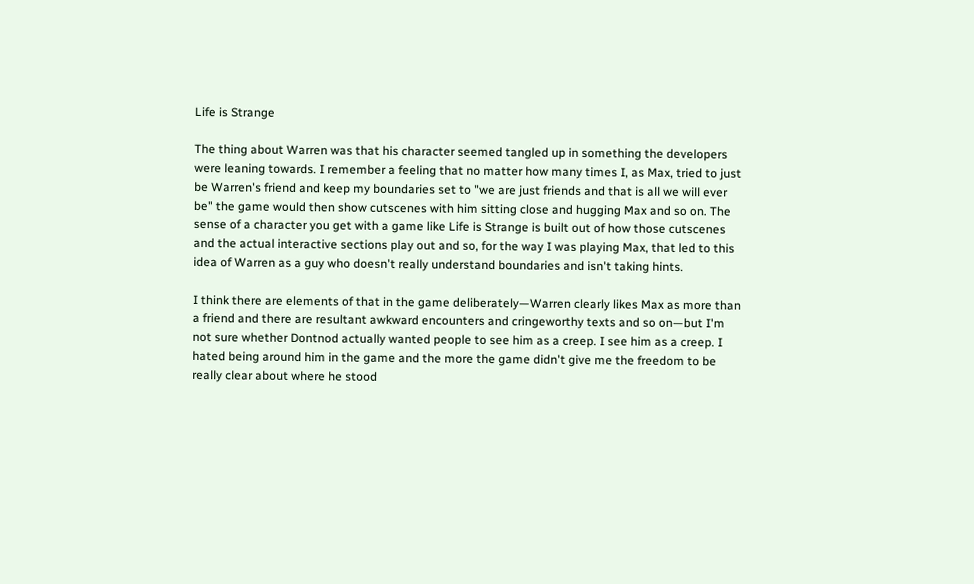Life is Strange

The thing about Warren was that his character seemed tangled up in something the developers were leaning towards. I remember a feeling that no matter how many times I, as Max, tried to just be Warren's friend and keep my boundaries set to "we are just friends and that is all we will ever be" the game would then show cutscenes with him sitting close and hugging Max and so on. The sense of a character you get with a game like Life is Strange is built out of how those cutscenes and the actual interactive sections play out and so, for the way I was playing Max, that led to this idea of Warren as a guy who doesn't really understand boundaries and isn't taking hints.

I think there are elements of that in the game deliberately—Warren clearly likes Max as more than a friend and there are resultant awkward encounters and cringeworthy texts and so on—but I'm not sure whether Dontnod actually wanted people to see him as a creep. I see him as a creep. I hated being around him in the game and the more the game didn't give me the freedom to be really clear about where he stood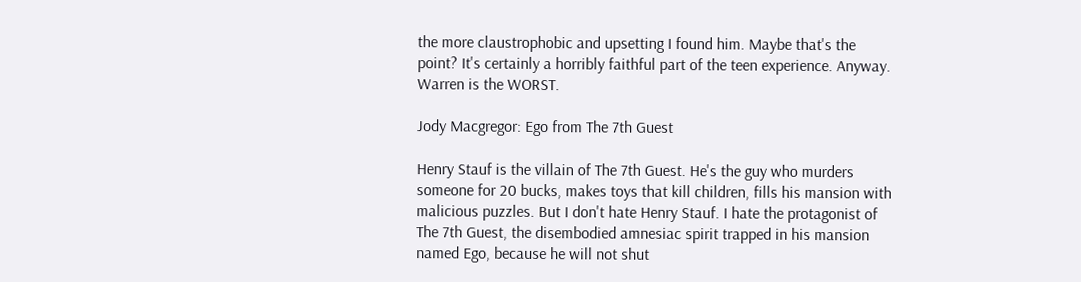the more claustrophobic and upsetting I found him. Maybe that's the point? It's certainly a horribly faithful part of the teen experience. Anyway. Warren is the WORST.

Jody Macgregor: Ego from The 7th Guest

Henry Stauf is the villain of The 7th Guest. He's the guy who murders someone for 20 bucks, makes toys that kill children, fills his mansion with malicious puzzles. But I don't hate Henry Stauf. I hate the protagonist of The 7th Guest, the disembodied amnesiac spirit trapped in his mansion named Ego, because he will not shut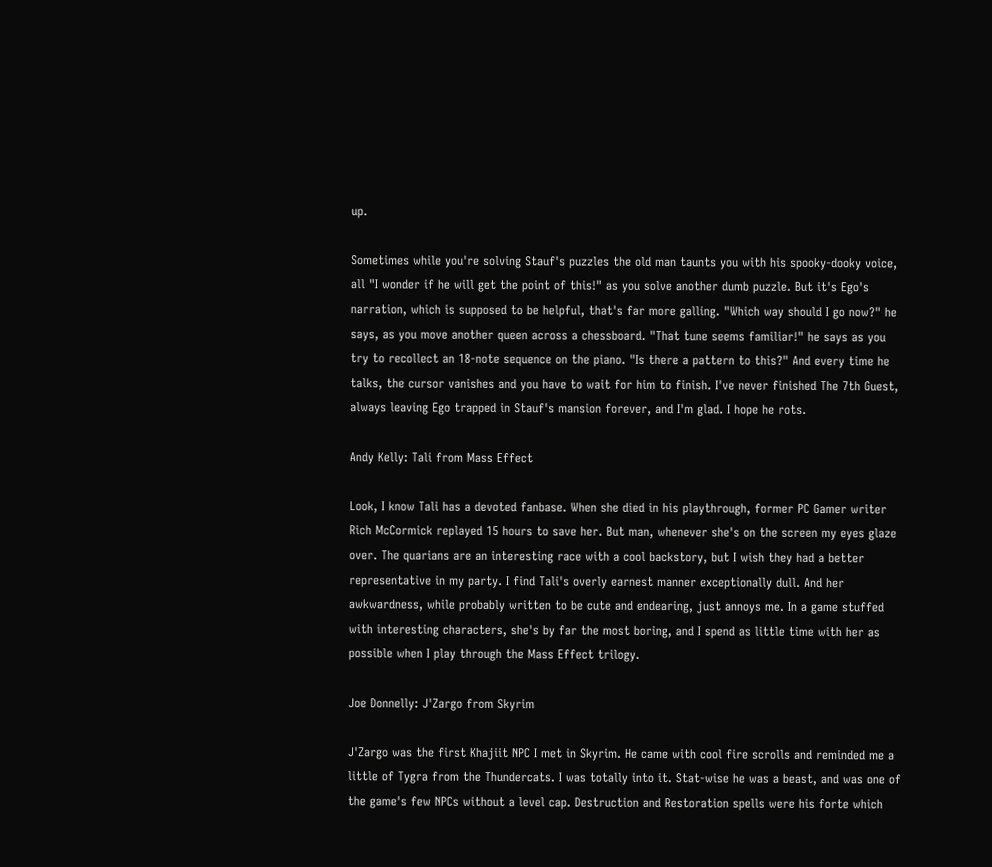up.

Sometimes while you're solving Stauf's puzzles the old man taunts you with his spooky-dooky voice, all "I wonder if he will get the point of this!" as you solve another dumb puzzle. But it's Ego's narration, which is supposed to be helpful, that's far more galling. "Which way should I go now?" he says, as you move another queen across a chessboard. "That tune seems familiar!" he says as you try to recollect an 18-note sequence on the piano. "Is there a pattern to this?" And every time he talks, the cursor vanishes and you have to wait for him to finish. I've never finished The 7th Guest, always leaving Ego trapped in Stauf's mansion forever, and I'm glad. I hope he rots.

Andy Kelly: Tali from Mass Effect

Look, I know Tali has a devoted fanbase. When she died in his playthrough, former PC Gamer writer Rich McCormick replayed 15 hours to save her. But man, whenever she's on the screen my eyes glaze over. The quarians are an interesting race with a cool backstory, but I wish they had a better representative in my party. I find Tali's overly earnest manner exceptionally dull. And her awkwardness, while probably written to be cute and endearing, just annoys me. In a game stuffed with interesting characters, she's by far the most boring, and I spend as little time with her as possible when I play through the Mass Effect trilogy.

Joe Donnelly: J'Zargo from Skyrim

J'Zargo was the first Khajiit NPC I met in Skyrim. He came with cool fire scrolls and reminded me a little of Tygra from the Thundercats. I was totally into it. Stat-wise he was a beast, and was one of the game's few NPCs without a level cap. Destruction and Restoration spells were his forte which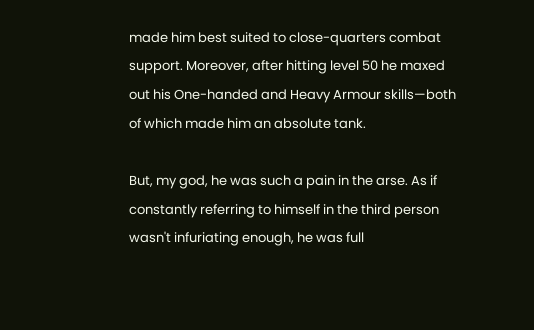made him best suited to close-quarters combat support. Moreover, after hitting level 50 he maxed out his One-handed and Heavy Armour skills—both of which made him an absolute tank.

But, my god, he was such a pain in the arse. As if constantly referring to himself in the third person wasn't infuriating enough, he was full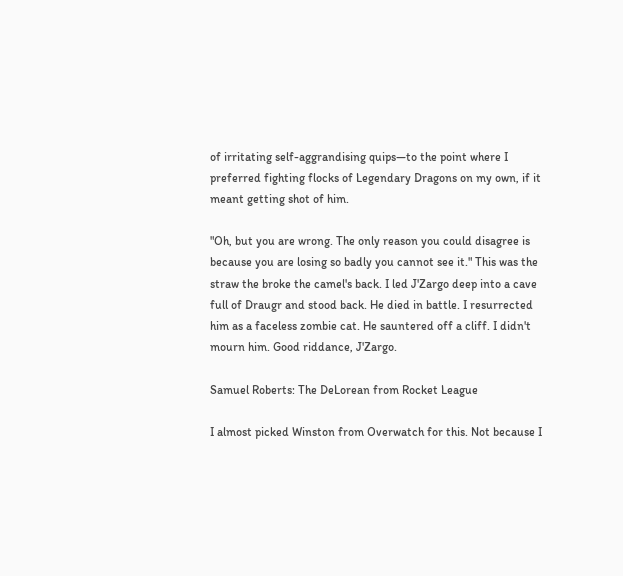of irritating self-aggrandising quips—to the point where I preferred fighting flocks of Legendary Dragons on my own, if it meant getting shot of him.

"Oh, but you are wrong. The only reason you could disagree is because you are losing so badly you cannot see it." This was the straw the broke the camel's back. I led J'Zargo deep into a cave full of Draugr and stood back. He died in battle. I resurrected him as a faceless zombie cat. He sauntered off a cliff. I didn't mourn him. Good riddance, J'Zargo.

Samuel Roberts: The DeLorean from Rocket League

I almost picked Winston from Overwatch for this. Not because I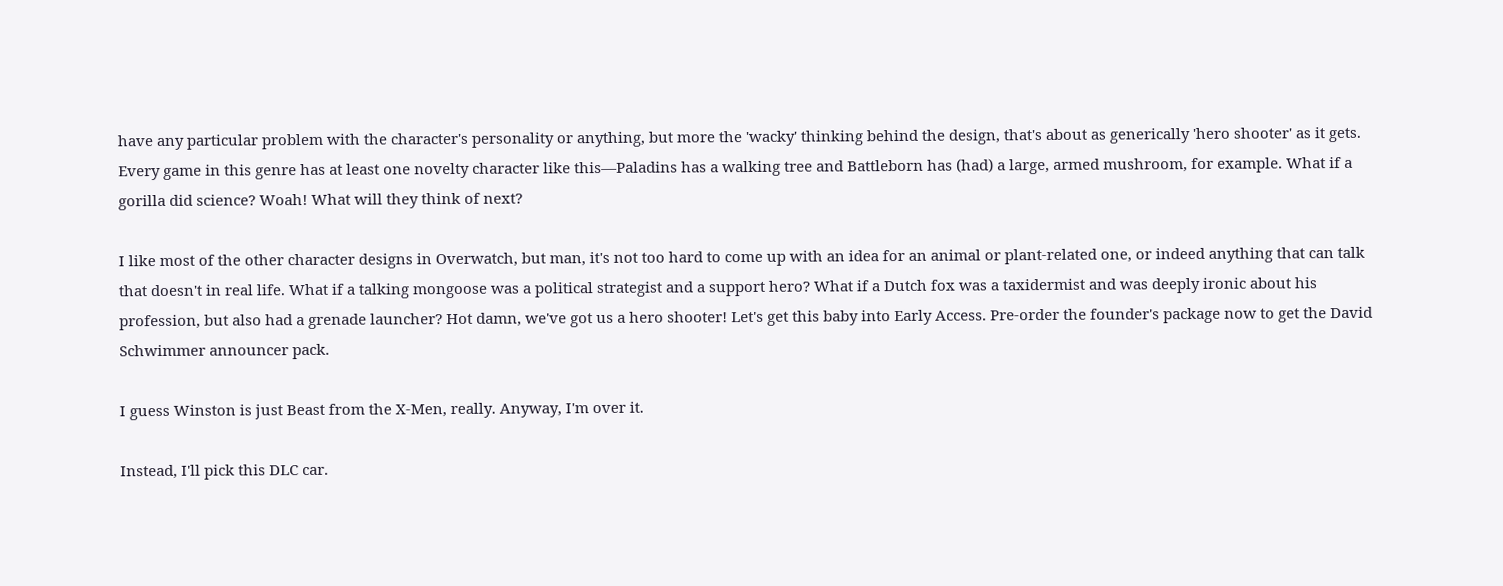have any particular problem with the character's personality or anything, but more the 'wacky' thinking behind the design, that's about as generically 'hero shooter' as it gets. Every game in this genre has at least one novelty character like this—Paladins has a walking tree and Battleborn has (had) a large, armed mushroom, for example. What if a gorilla did science? Woah! What will they think of next?

I like most of the other character designs in Overwatch, but man, it's not too hard to come up with an idea for an animal or plant-related one, or indeed anything that can talk that doesn't in real life. What if a talking mongoose was a political strategist and a support hero? What if a Dutch fox was a taxidermist and was deeply ironic about his profession, but also had a grenade launcher? Hot damn, we've got us a hero shooter! Let's get this baby into Early Access. Pre-order the founder's package now to get the David Schwimmer announcer pack.

I guess Winston is just Beast from the X-Men, really. Anyway, I'm over it.

Instead, I'll pick this DLC car.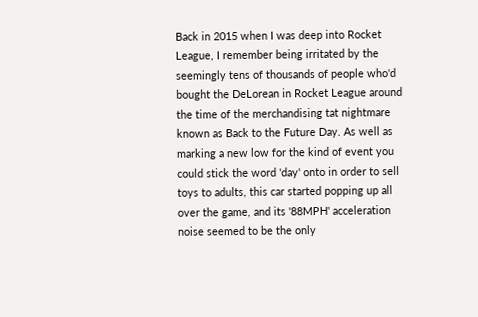Back in 2015 when I was deep into Rocket League, I remember being irritated by the seemingly tens of thousands of people who'd bought the DeLorean in Rocket League around the time of the merchandising tat nightmare known as Back to the Future Day. As well as marking a new low for the kind of event you could stick the word 'day' onto in order to sell toys to adults, this car started popping up all over the game, and its '88MPH' acceleration noise seemed to be the only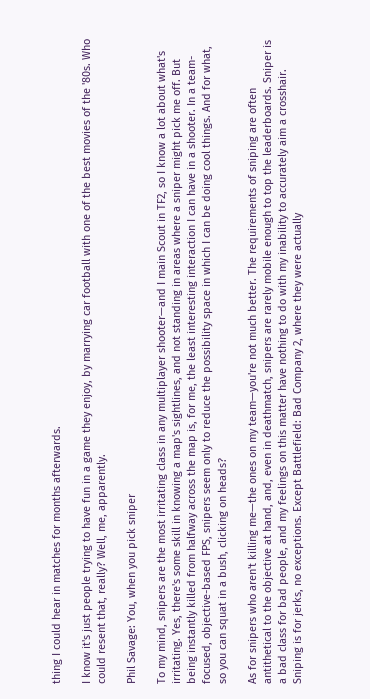thing I could hear in matches for months afterwards.

I know it's just people trying to have fun in a game they enjoy, by marrying car football with one of the best movies of the '80s. Who could resent that, really? Well, me, apparently.

Phil Savage: You, when you pick sniper

To my mind, snipers are the most irritating class in any multiplayer shooter—and I main Scout in TF2, so I know a lot about what's irritating. Yes, there's some skill in knowing a map's sightlines, and not standing in areas where a sniper might pick me off. But being instantly killed from halfway across the map is, for me, the least interesting interaction I can have in a shooter. In a team-focused, objective-based FPS, snipers seem only to reduce the possibility space in which I can be doing cool things. And for what, so you can squat in a bush, clicking on heads?

As for snipers who aren't killing me—the ones on my team—you're not much better. The requirements of sniping are often antithetical to the objective at hand, and, even in deathmatch, snipers are rarely mobile enough to top the leaderboards. Sniper is a bad class for bad people, and my feelings on this matter have nothing to do with my inability to accurately aim a crosshair. Sniping is for jerks, no exceptions. Except Battlefield: Bad Company 2, where they were actually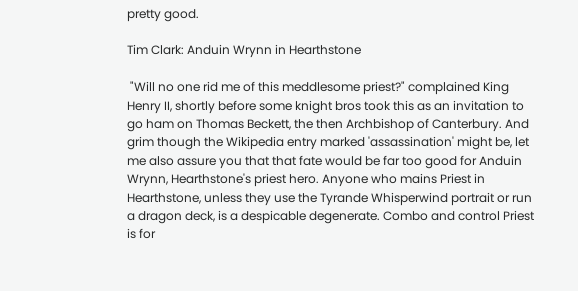pretty good.

Tim Clark: Anduin Wrynn in Hearthstone

 "Will no one rid me of this meddlesome priest?" complained King Henry II, shortly before some knight bros took this as an invitation to go ham on Thomas Beckett, the then Archbishop of Canterbury. And grim though the Wikipedia entry marked 'assassination' might be, let me also assure you that that fate would be far too good for Anduin Wrynn, Hearthstone's priest hero. Anyone who mains Priest in Hearthstone, unless they use the Tyrande Whisperwind portrait or run a dragon deck, is a despicable degenerate. Combo and control Priest is for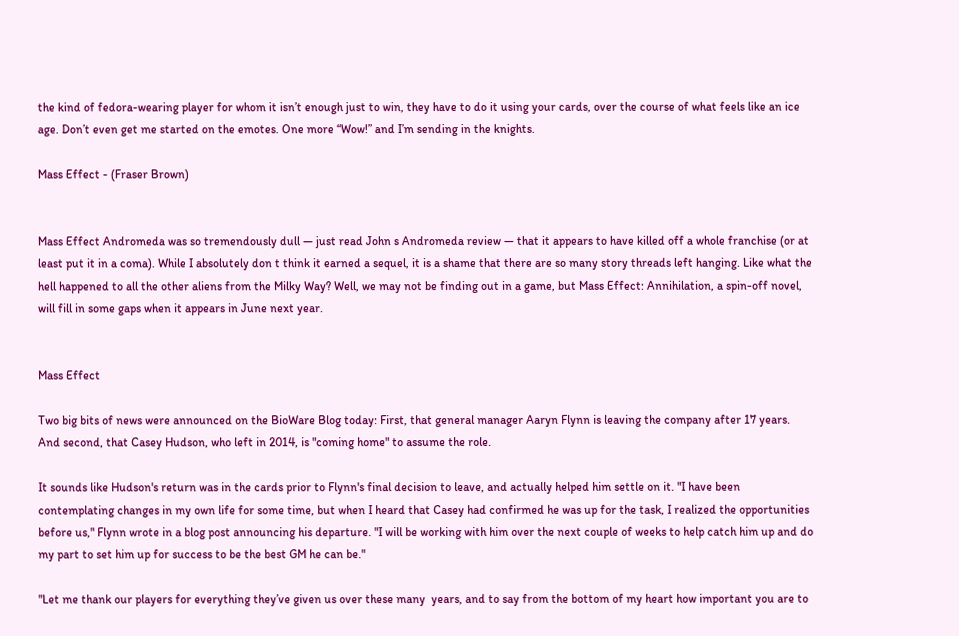the kind of fedora-wearing player for whom it isn’t enough just to win, they have to do it using your cards, over the course of what feels like an ice age. Don’t even get me started on the emotes. One more “Wow!” and I’m sending in the knights.

Mass Effect - (Fraser Brown)


Mass Effect Andromeda was so tremendously dull — just read John s Andromeda review — that it appears to have killed off a whole franchise (or at least put it in a coma). While I absolutely don t think it earned a sequel, it is a shame that there are so many story threads left hanging. Like what the hell happened to all the other aliens from the Milky Way? Well, we may not be finding out in a game, but Mass Effect: Annihilation, a spin-off novel, will fill in some gaps when it appears in June next year.


Mass Effect

Two big bits of news were announced on the BioWare Blog today: First, that general manager Aaryn Flynn is leaving the company after 17 years. And second, that Casey Hudson, who left in 2014, is "coming home" to assume the role.

It sounds like Hudson's return was in the cards prior to Flynn's final decision to leave, and actually helped him settle on it. "I have been contemplating changes in my own life for some time, but when I heard that Casey had confirmed he was up for the task, I realized the opportunities before us," Flynn wrote in a blog post announcing his departure. "I will be working with him over the next couple of weeks to help catch him up and do my part to set him up for success to be the best GM he can be."

"Let me thank our players for everything they’ve given us over these many  years, and to say from the bottom of my heart how important you are to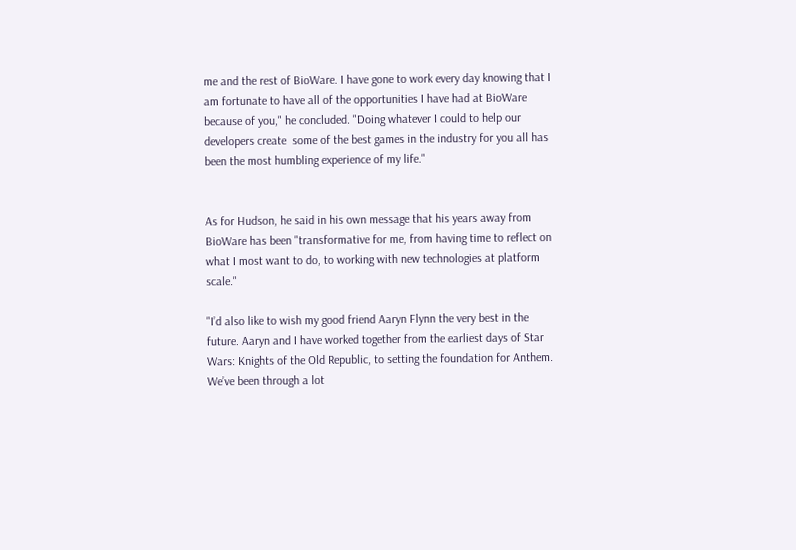me and the rest of BioWare. I have gone to work every day knowing that I  am fortunate to have all of the opportunities I have had at BioWare  because of you," he concluded. "Doing whatever I could to help our developers create  some of the best games in the industry for you all has been the most humbling experience of my life."


As for Hudson, he said in his own message that his years away from BioWare has been "transformative for me, from having time to reflect on what I most want to do, to working with new technologies at platform scale."

"I’d also like to wish my good friend Aaryn Flynn the very best in the future. Aaryn and I have worked together from the earliest days of Star Wars: Knights of the Old Republic, to setting the foundation for Anthem. We’ve been through a lot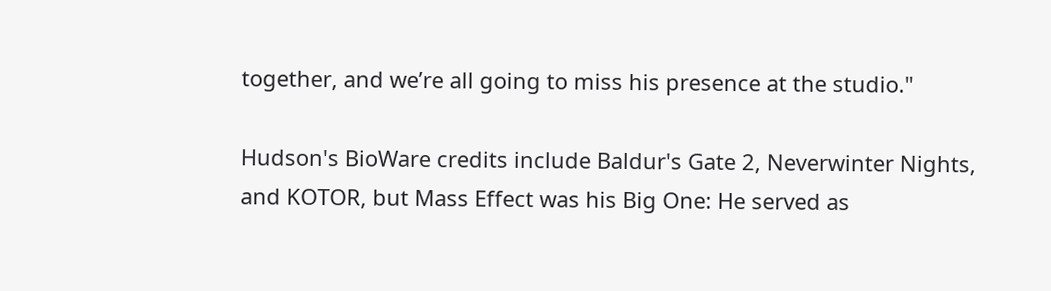together, and we’re all going to miss his presence at the studio."

Hudson's BioWare credits include Baldur's Gate 2, Neverwinter Nights, and KOTOR, but Mass Effect was his Big One: He served as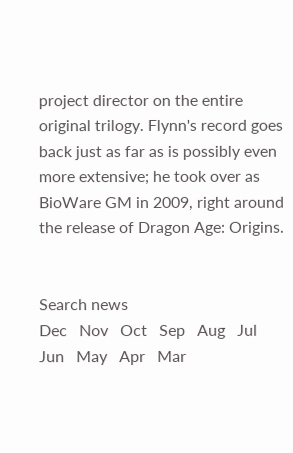project director on the entire original trilogy. Flynn's record goes back just as far as is possibly even more extensive; he took over as BioWare GM in 2009, right around the release of Dragon Age: Origins.


Search news
Dec   Nov   Oct   Sep   Aug   Jul
Jun   May   Apr   Mar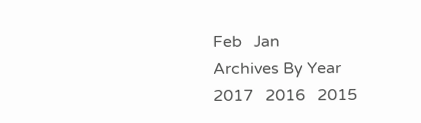Feb   Jan
Archives By Year
2017   2016   2015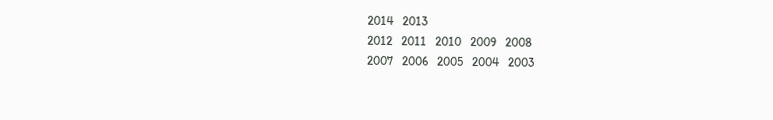2014   2013
2012   2011   2010   2009   2008
2007   2006   2005   2004   2003